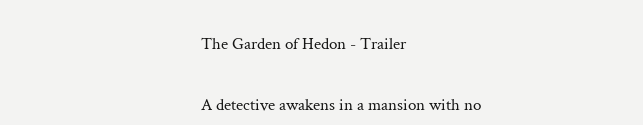The Garden of Hedon - Trailer


A detective awakens in a mansion with no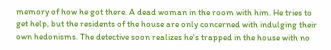memory of how he got there. A dead woman in the room with him. He tries to get help, but the residents of the house are only concerned with indulging their own hedonisms. The detective soon realizes he's trapped in the house with no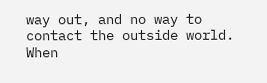way out, and no way to contact the outside world. When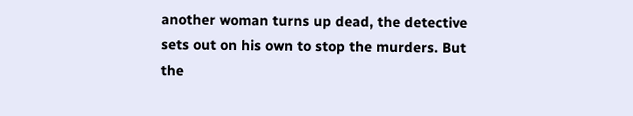another woman turns up dead, the detective sets out on his own to stop the murders. But the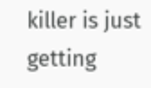killer is just getting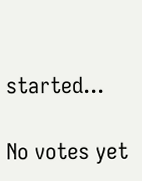started...

No votes yet